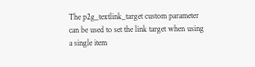The p2g_textlink_target custom parameter can be used to set the link target when using a single item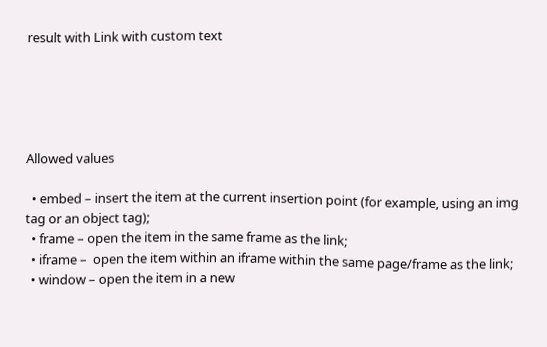result with Link with custom text





Allowed values

  • embed – insert the item at the current insertion point (for example, using an img tag or an object tag);
  • frame – open the item in the same frame as the link;
  • iframe –  open the item within an iframe within the same page/frame as the link;
  • window – open the item in a new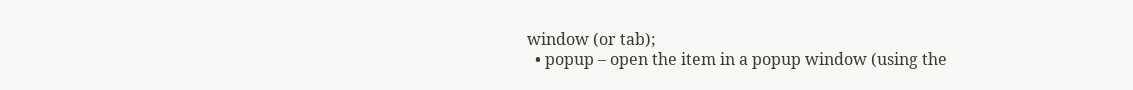window (or tab);
  • popup – open the item in a popup window (using the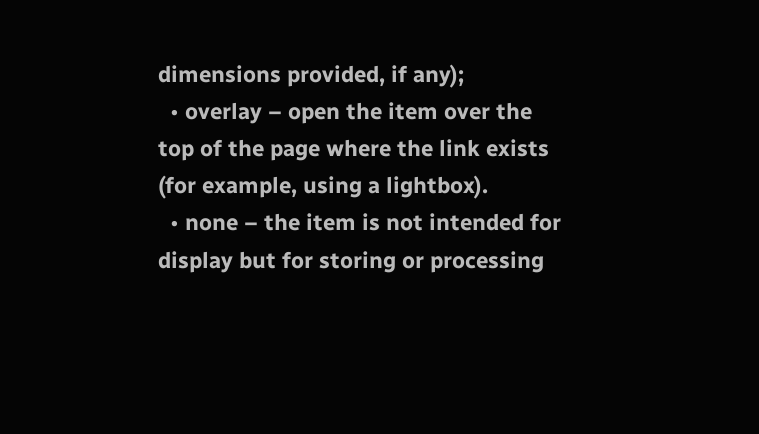dimensions provided, if any);
  • overlay – open the item over the top of the page where the link exists (for example, using a lightbox).
  • none – the item is not intended for display but for storing or processing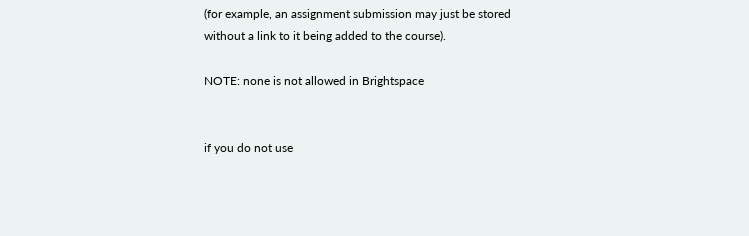(for example, an assignment submission may just be stored without a link to it being added to the course).

NOTE: none is not allowed in Brightspace


if you do not use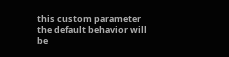this custom parameter the default behavior will be